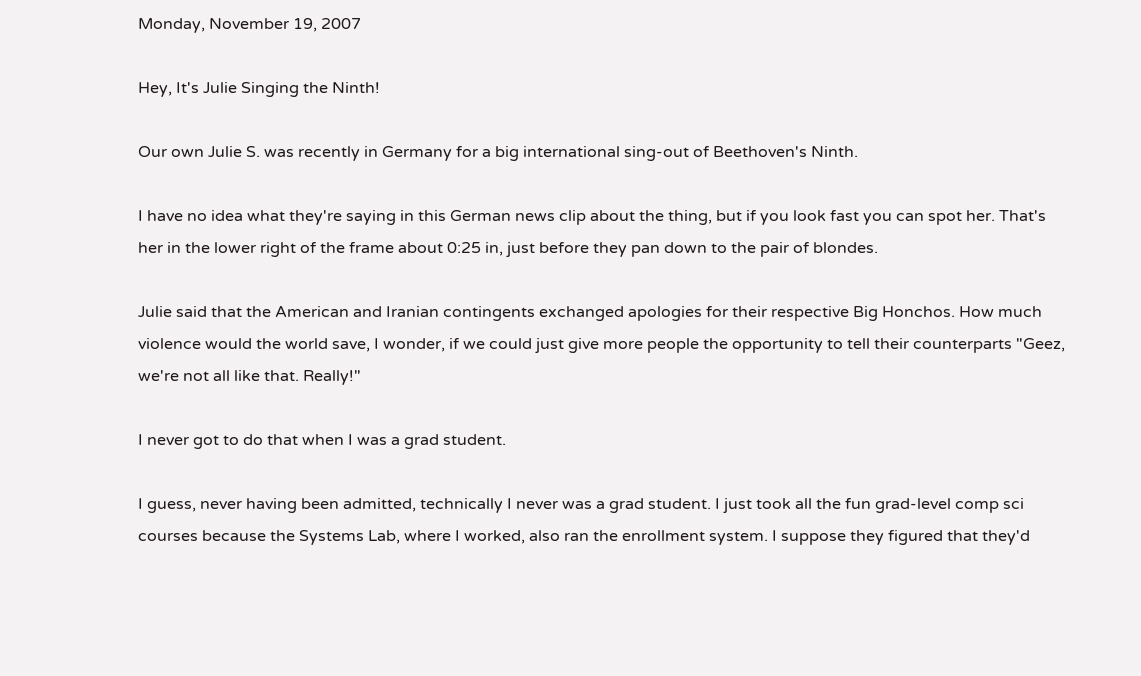Monday, November 19, 2007

Hey, It's Julie Singing the Ninth!

Our own Julie S. was recently in Germany for a big international sing-out of Beethoven's Ninth.

I have no idea what they're saying in this German news clip about the thing, but if you look fast you can spot her. That's her in the lower right of the frame about 0:25 in, just before they pan down to the pair of blondes.

Julie said that the American and Iranian contingents exchanged apologies for their respective Big Honchos. How much violence would the world save, I wonder, if we could just give more people the opportunity to tell their counterparts "Geez, we're not all like that. Really!"

I never got to do that when I was a grad student.

I guess, never having been admitted, technically I never was a grad student. I just took all the fun grad-level comp sci courses because the Systems Lab, where I worked, also ran the enrollment system. I suppose they figured that they'd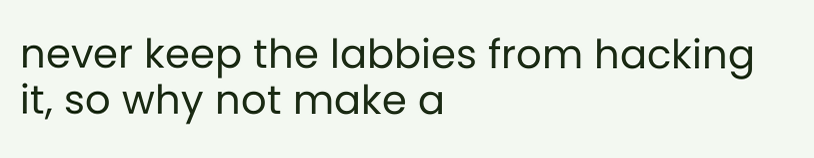never keep the labbies from hacking it, so why not make a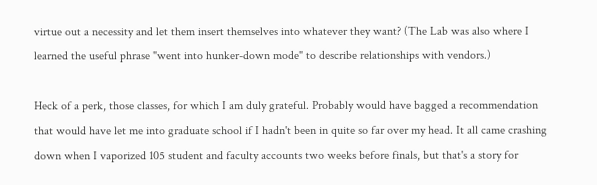virtue out a necessity and let them insert themselves into whatever they want? (The Lab was also where I learned the useful phrase "went into hunker-down mode" to describe relationships with vendors.)

Heck of a perk, those classes, for which I am duly grateful. Probably would have bagged a recommendation that would have let me into graduate school if I hadn't been in quite so far over my head. It all came crashing down when I vaporized 105 student and faculty accounts two weeks before finals, but that's a story for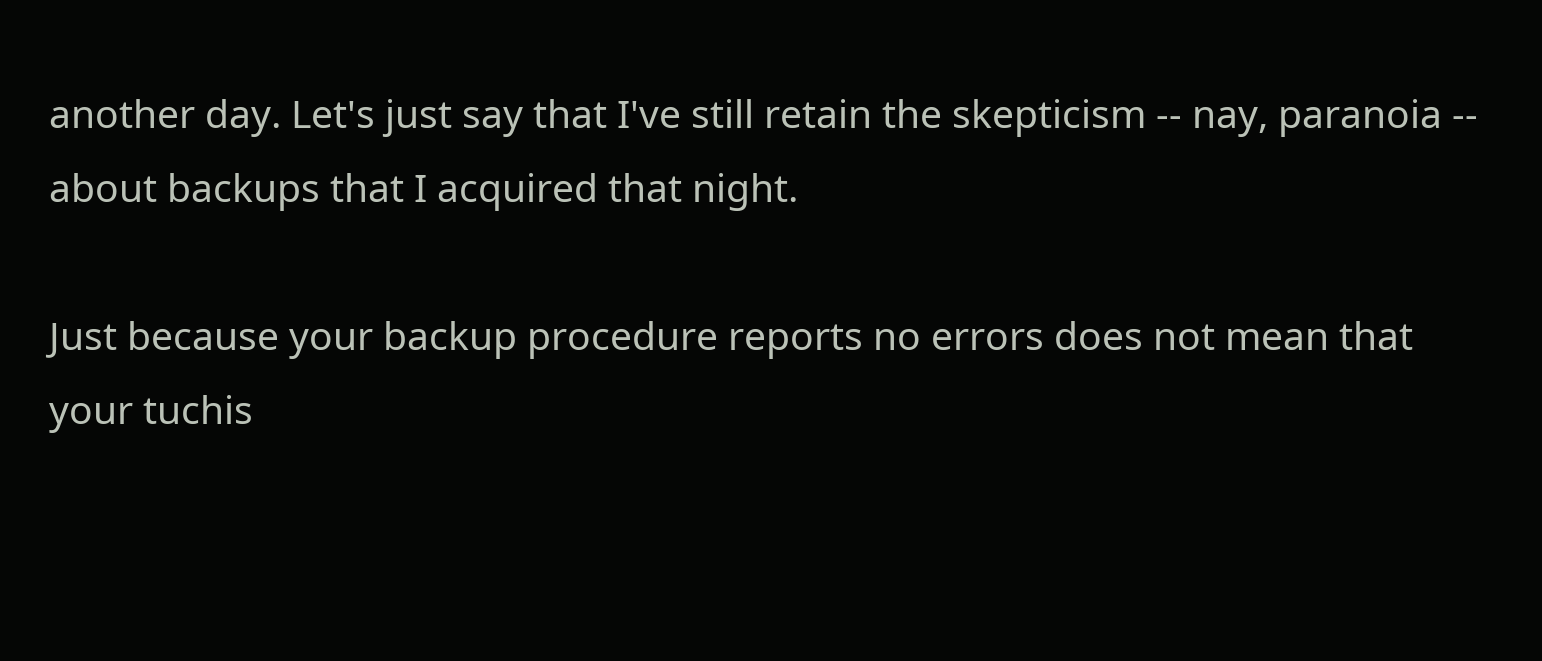another day. Let's just say that I've still retain the skepticism -- nay, paranoia -- about backups that I acquired that night.

Just because your backup procedure reports no errors does not mean that your tuchis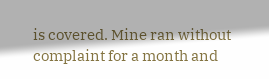is covered. Mine ran without complaint for a month and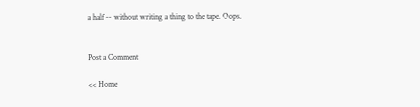a half -- without writing a thing to the tape. Oops.


Post a Comment

<< Home